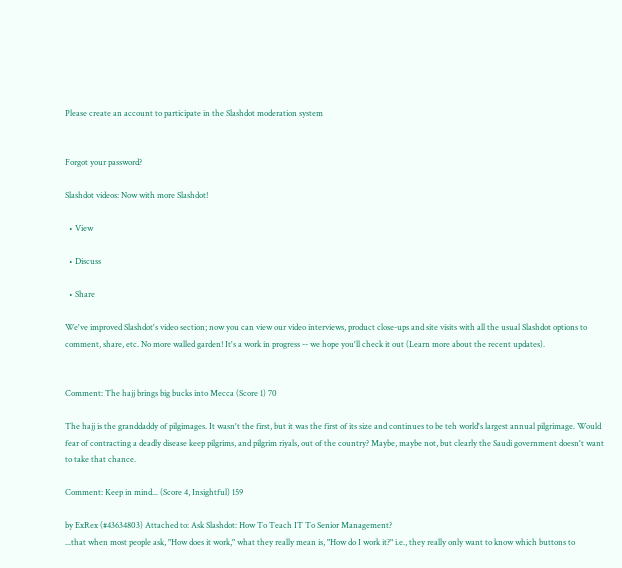Please create an account to participate in the Slashdot moderation system


Forgot your password?

Slashdot videos: Now with more Slashdot!

  • View

  • Discuss

  • Share

We've improved Slashdot's video section; now you can view our video interviews, product close-ups and site visits with all the usual Slashdot options to comment, share, etc. No more walled garden! It's a work in progress -- we hope you'll check it out (Learn more about the recent updates).


Comment: The hajj brings big bucks into Mecca (Score 1) 70

The hajj is the granddaddy of pilgimages. It wasn't the first, but it was the first of its size and continues to be teh world's largest annual pilgrimage. Would fear of contracting a deadly disease keep pilgrims, and pilgrim riyals, out of the country? Maybe, maybe not, but clearly the Saudi government doesn't want to take that chance.

Comment: Keep in mind... (Score 4, Insightful) 159

by ExRex (#43634803) Attached to: Ask Slashdot: How To Teach IT To Senior Management?
...that when most people ask, "How does it work," what they really mean is, "How do I work it?" i.e., they really only want to know which buttons to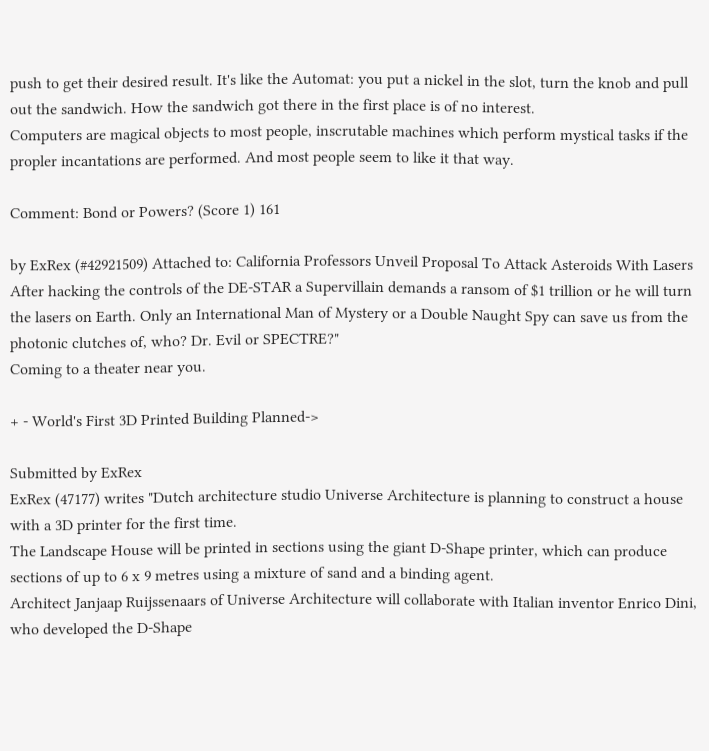push to get their desired result. It's like the Automat: you put a nickel in the slot, turn the knob and pull out the sandwich. How the sandwich got there in the first place is of no interest.
Computers are magical objects to most people, inscrutable machines which perform mystical tasks if the propler incantations are performed. And most people seem to like it that way.

Comment: Bond or Powers? (Score 1) 161

by ExRex (#42921509) Attached to: California Professors Unveil Proposal To Attack Asteroids With Lasers
After hacking the controls of the DE-STAR a Supervillain demands a ransom of $1 trillion or he will turn the lasers on Earth. Only an International Man of Mystery or a Double Naught Spy can save us from the photonic clutches of, who? Dr. Evil or SPECTRE?"
Coming to a theater near you.

+ - World's First 3D Printed Building Planned->

Submitted by ExRex
ExRex (47177) writes "Dutch architecture studio Universe Architecture is planning to construct a house with a 3D printer for the first time.
The Landscape House will be printed in sections using the giant D-Shape printer, which can produce sections of up to 6 x 9 metres using a mixture of sand and a binding agent.
Architect Janjaap Ruijssenaars of Universe Architecture will collaborate with Italian inventor Enrico Dini, who developed the D-Shape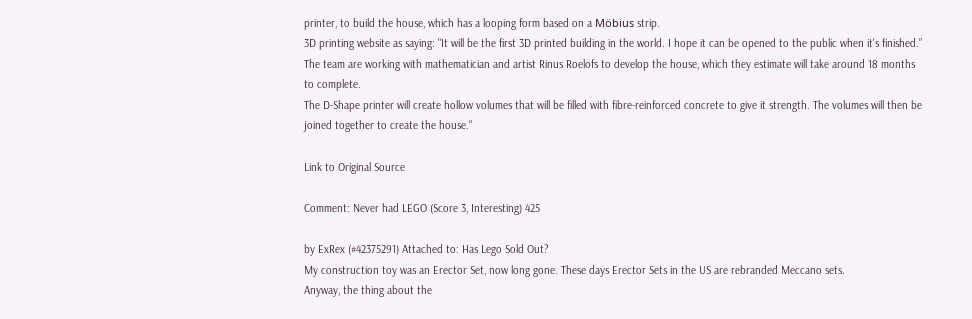printer, to build the house, which has a looping form based on a Möbius strip.
3D printing website as saying: "It will be the first 3D printed building in the world. I hope it can be opened to the public when it's finished.”
The team are working with mathematician and artist Rinus Roelofs to develop the house, which they estimate will take around 18 months to complete.
The D-Shape printer will create hollow volumes that will be filled with fibre-reinforced concrete to give it strength. The volumes will then be joined together to create the house."

Link to Original Source

Comment: Never had LEGO (Score 3, Interesting) 425

by ExRex (#42375291) Attached to: Has Lego Sold Out?
My construction toy was an Erector Set, now long gone. These days Erector Sets in the US are rebranded Meccano sets.
Anyway, the thing about the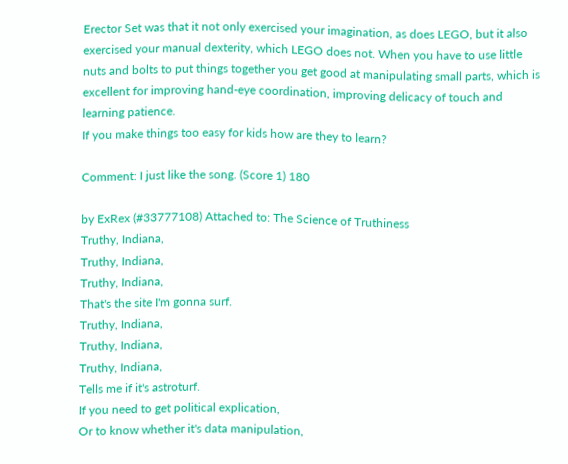Erector Set was that it not only exercised your imagination, as does LEGO, but it also exercised your manual dexterity, which LEGO does not. When you have to use little nuts and bolts to put things together you get good at manipulating small parts, which is excellent for improving hand-eye coordination, improving delicacy of touch and learning patience.
If you make things too easy for kids how are they to learn?

Comment: I just like the song. (Score 1) 180

by ExRex (#33777108) Attached to: The Science of Truthiness
Truthy, Indiana,
Truthy, Indiana,
Truthy, Indiana,
That's the site I'm gonna surf.
Truthy, Indiana,
Truthy, Indiana,
Truthy, Indiana,
Tells me if it's astroturf.
If you need to get political explication,
Or to know whether it's data manipulation,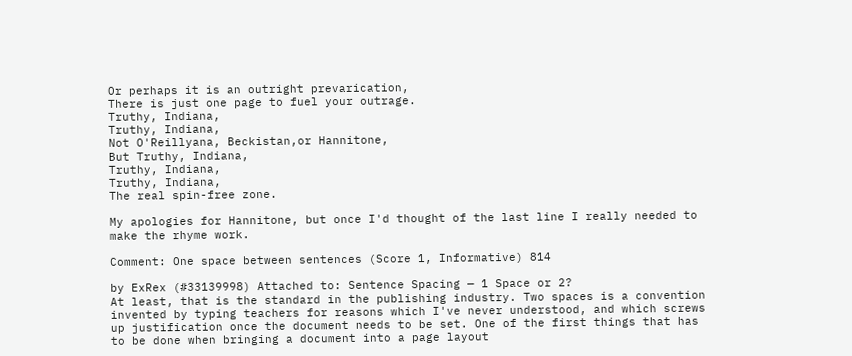Or perhaps it is an outright prevarication,
There is just one page to fuel your outrage.
Truthy, Indiana,
Truthy, Indiana,
Not O'Reillyana, Beckistan,or Hannitone,
But Truthy, Indiana,
Truthy, Indiana,
Truthy, Indiana,
The real spin-free zone.

My apologies for Hannitone, but once I'd thought of the last line I really needed to make the rhyme work.

Comment: One space between sentences (Score 1, Informative) 814

by ExRex (#33139998) Attached to: Sentence Spacing — 1 Space or 2?
At least, that is the standard in the publishing industry. Two spaces is a convention invented by typing teachers for reasons which I've never understood, and which screws up justification once the document needs to be set. One of the first things that has to be done when bringing a document into a page layout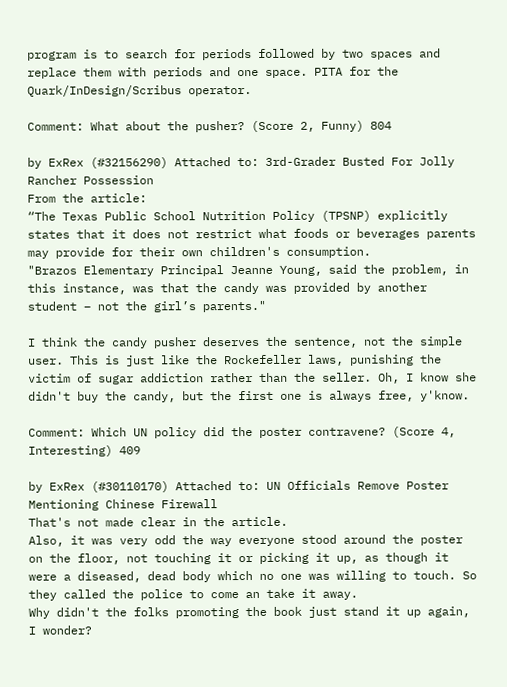program is to search for periods followed by two spaces and replace them with periods and one space. PITA for the Quark/InDesign/Scribus operator.

Comment: What about the pusher? (Score 2, Funny) 804

by ExRex (#32156290) Attached to: 3rd-Grader Busted For Jolly Rancher Possession
From the article:
“The Texas Public School Nutrition Policy (TPSNP) explicitly states that it does not restrict what foods or beverages parents may provide for their own children's consumption.
"Brazos Elementary Principal Jeanne Young, said the problem, in this instance, was that the candy was provided by another student – not the girl’s parents."

I think the candy pusher deserves the sentence, not the simple user. This is just like the Rockefeller laws, punishing the victim of sugar addiction rather than the seller. Oh, I know she didn't buy the candy, but the first one is always free, y'know.

Comment: Which UN policy did the poster contravene? (Score 4, Interesting) 409

by ExRex (#30110170) Attached to: UN Officials Remove Poster Mentioning Chinese Firewall
That's not made clear in the article.
Also, it was very odd the way everyone stood around the poster on the floor, not touching it or picking it up, as though it were a diseased, dead body which no one was willing to touch. So they called the police to come an take it away.
Why didn't the folks promoting the book just stand it up again, I wonder?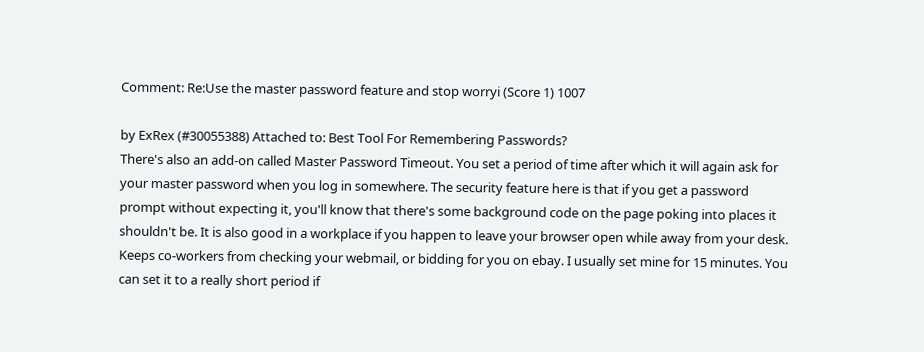Comment: Re:Use the master password feature and stop worryi (Score 1) 1007

by ExRex (#30055388) Attached to: Best Tool For Remembering Passwords?
There's also an add-on called Master Password Timeout. You set a period of time after which it will again ask for your master password when you log in somewhere. The security feature here is that if you get a password prompt without expecting it, you'll know that there's some background code on the page poking into places it shouldn't be. It is also good in a workplace if you happen to leave your browser open while away from your desk. Keeps co-workers from checking your webmail, or bidding for you on ebay. I usually set mine for 15 minutes. You can set it to a really short period if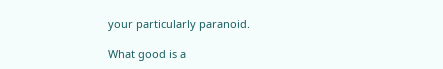your particularly paranoid.

What good is a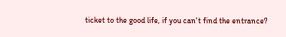ticket to the good life, if you can't find the entrance?